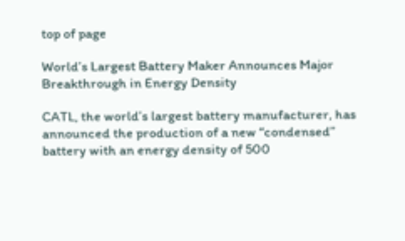top of page

World’s Largest Battery Maker Announces Major Breakthrough in Energy Density

CATL, the world’s largest battery manufacturer, has announced the production of a new “condensed” battery with an energy density of 500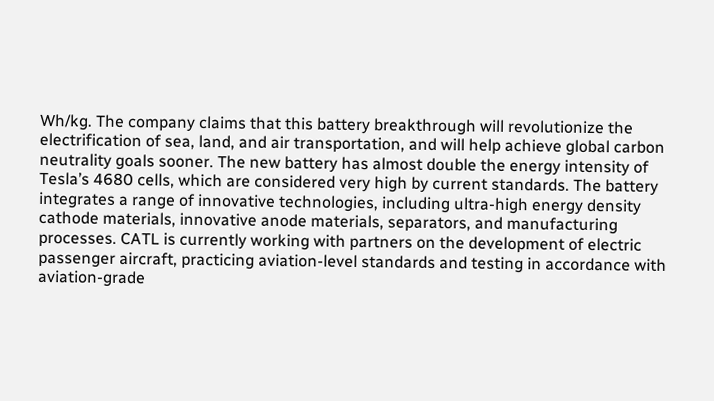Wh/kg. The company claims that this battery breakthrough will revolutionize the electrification of sea, land, and air transportation, and will help achieve global carbon neutrality goals sooner. The new battery has almost double the energy intensity of Tesla’s 4680 cells, which are considered very high by current standards. The battery integrates a range of innovative technologies, including ultra-high energy density cathode materials, innovative anode materials, separators, and manufacturing processes. CATL is currently working with partners on the development of electric passenger aircraft, practicing aviation-level standards and testing in accordance with aviation-grade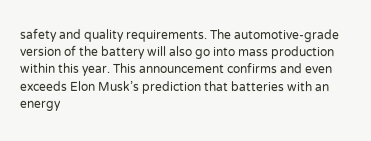safety and quality requirements. The automotive-grade version of the battery will also go into mass production within this year. This announcement confirms and even exceeds Elon Musk’s prediction that batteries with an energy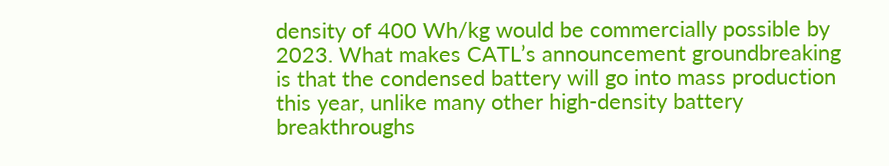density of 400 Wh/kg would be commercially possible by 2023. What makes CATL’s announcement groundbreaking is that the condensed battery will go into mass production this year, unlike many other high-density battery breakthroughs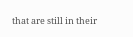that are still in their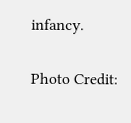infancy.

Photo Credit: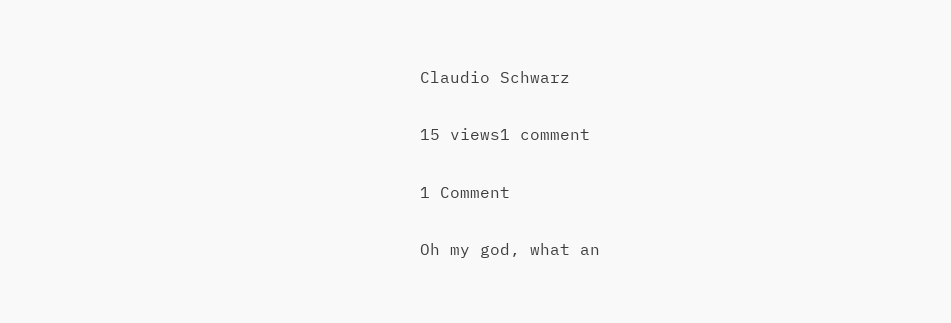Claudio Schwarz

15 views1 comment

1 Comment

Oh my god, what an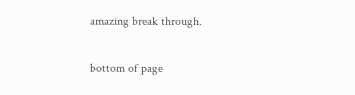amazing break through.

bottom of page